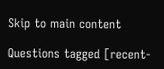Skip to main content

Questions tagged [recent-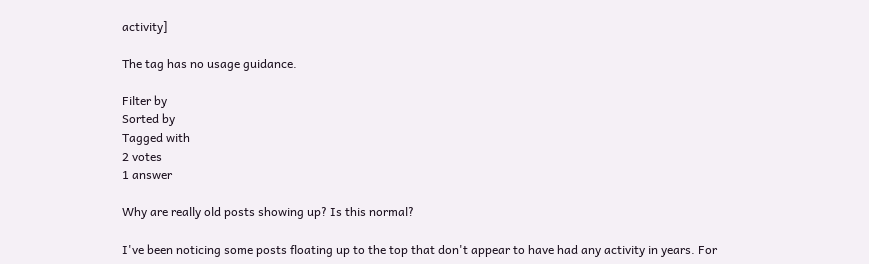activity]

The tag has no usage guidance.

Filter by
Sorted by
Tagged with
2 votes
1 answer

Why are really old posts showing up? Is this normal?

I've been noticing some posts floating up to the top that don't appear to have had any activity in years. For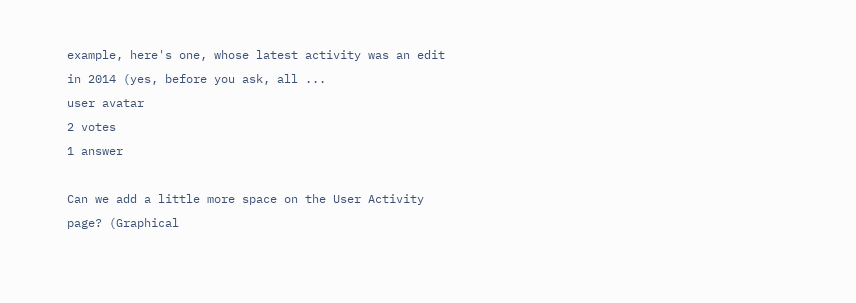example, here's one, whose latest activity was an edit in 2014 (yes, before you ask, all ...
user avatar
2 votes
1 answer

Can we add a little more space on the User Activity page? (Graphical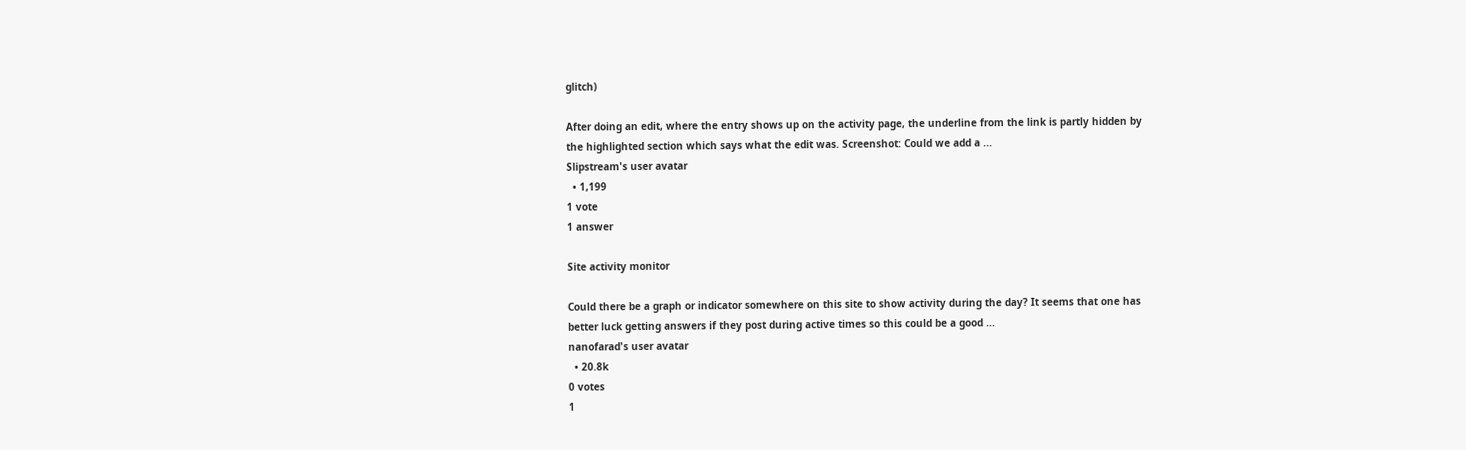glitch)

After doing an edit, where the entry shows up on the activity page, the underline from the link is partly hidden by the highlighted section which says what the edit was. Screenshot: Could we add a ...
Slipstream's user avatar
  • 1,199
1 vote
1 answer

Site activity monitor

Could there be a graph or indicator somewhere on this site to show activity during the day? It seems that one has better luck getting answers if they post during active times so this could be a good ...
nanofarad's user avatar
  • 20.8k
0 votes
1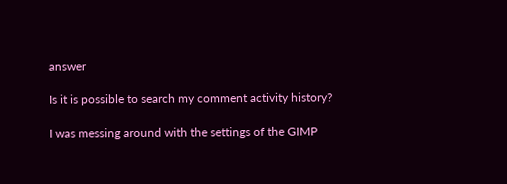answer

Is it is possible to search my comment activity history?

I was messing around with the settings of the GIMP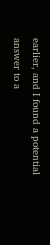earlier, and I found a potential answer to a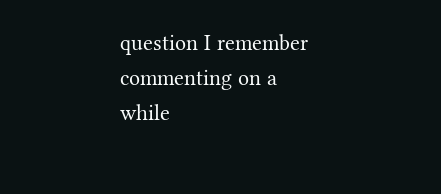question I remember commenting on a while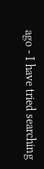ago - I have tried searching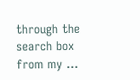through the search box from my ...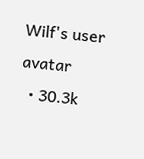Wilf's user avatar
  • 30.3k